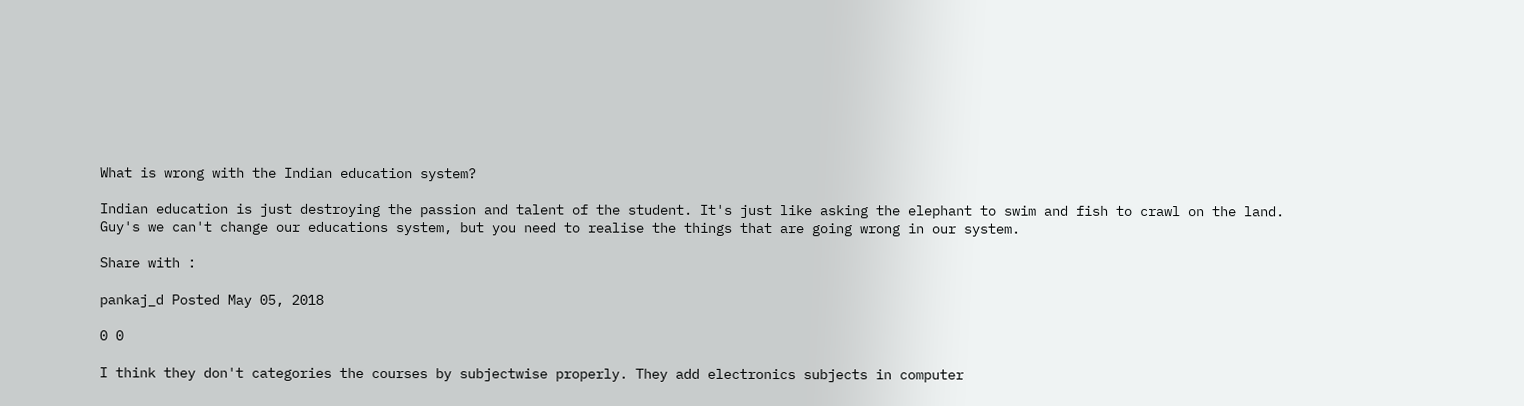What is wrong with the Indian education system?

Indian education is just destroying the passion and talent of the student. It's just like asking the elephant to swim and fish to crawl on the land. Guy's we can't change our educations system, but you need to realise the things that are going wrong in our system.

Share with :

pankaj_d Posted May 05, 2018

0 0

I think they don't categories the courses by subjectwise properly. They add electronics subjects in computer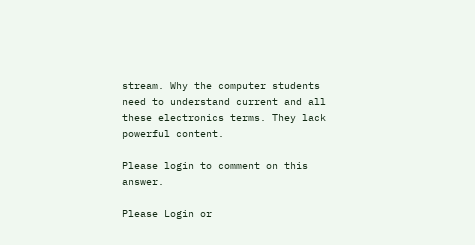stream. Why the computer students need to understand current and all these electronics terms. They lack powerful content.

Please login to comment on this answer.

Please Login or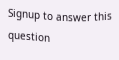Signup to answer this question